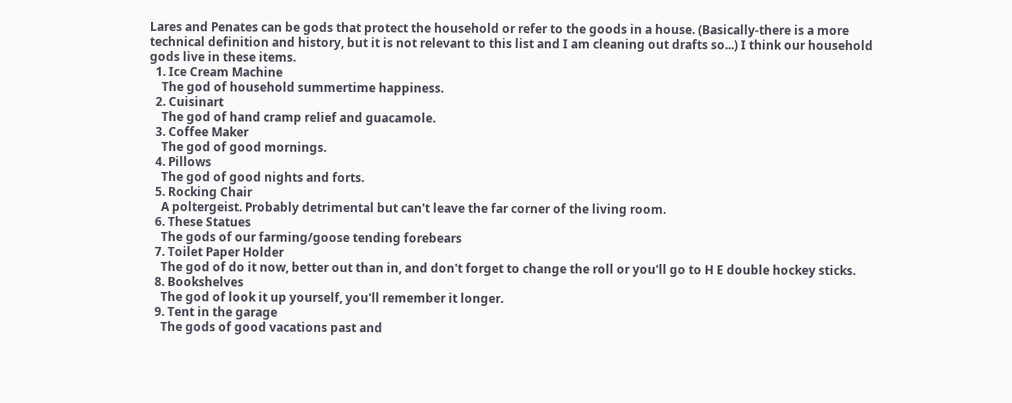Lares and Penates can be gods that protect the household or refer to the goods in a house. (Basically-there is a more technical definition and history, but it is not relevant to this list and I am cleaning out drafts so...) I think our household gods live in these items.
  1. Ice Cream Machine
    The god of household summertime happiness.
  2. Cuisinart
    The god of hand cramp relief and guacamole.
  3. Coffee Maker
    The god of good mornings.
  4. Pillows
    The god of good nights and forts.
  5. Rocking Chair
    A poltergeist. Probably detrimental but can't leave the far corner of the living room.
  6. These Statues
    The gods of our farming/goose tending forebears
  7. Toilet Paper Holder
    The god of do it now, better out than in, and don't forget to change the roll or you'll go to H E double hockey sticks.
  8. Bookshelves
    The god of look it up yourself, you'll remember it longer.
  9. Tent in the garage
    The gods of good vacations past and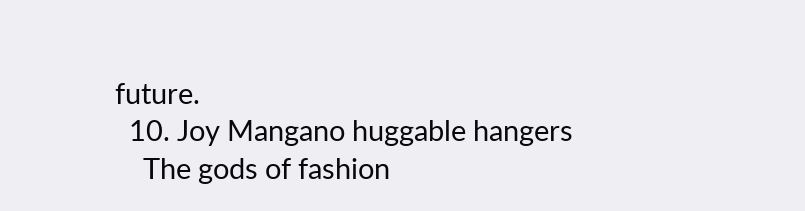future.
  10. Joy Mangano huggable hangers
    The gods of fashion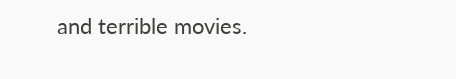and terrible movies.